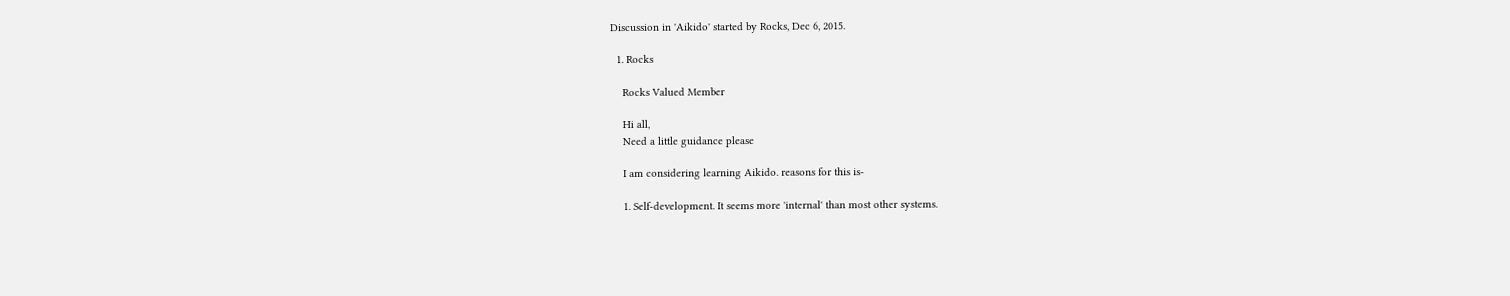Discussion in 'Aikido' started by Rocks, Dec 6, 2015.

  1. Rocks

    Rocks Valued Member

    Hi all,
    Need a little guidance please

    I am considering learning Aikido. reasons for this is-

    1. Self-development. It seems more 'internal' than most other systems.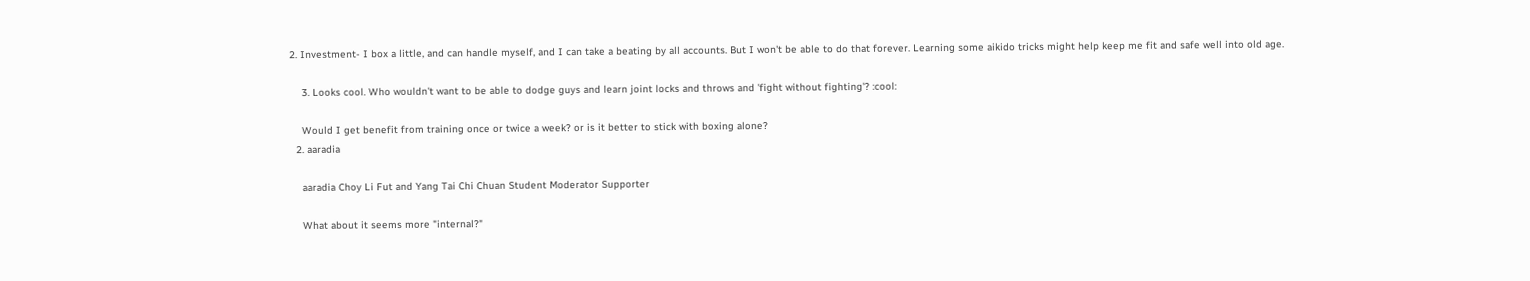2. Investment- I box a little, and can handle myself, and I can take a beating by all accounts. But I won't be able to do that forever. Learning some aikido tricks might help keep me fit and safe well into old age.

    3. Looks cool. Who wouldn't want to be able to dodge guys and learn joint locks and throws and 'fight without fighting'? :cool:

    Would I get benefit from training once or twice a week? or is it better to stick with boxing alone?
  2. aaradia

    aaradia Choy Li Fut and Yang Tai Chi Chuan Student Moderator Supporter

    What about it seems more "internal?"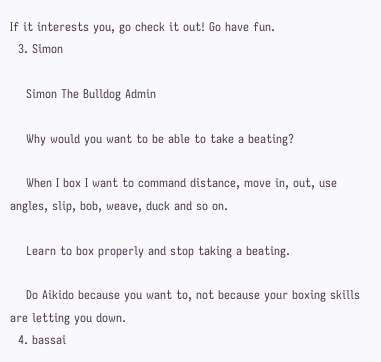If it interests you, go check it out! Go have fun.
  3. Simon

    Simon The Bulldog Admin

    Why would you want to be able to take a beating?

    When I box I want to command distance, move in, out, use angles, slip, bob, weave, duck and so on.

    Learn to box properly and stop taking a beating.

    Do Aikido because you want to, not because your boxing skills are letting you down.
  4. bassai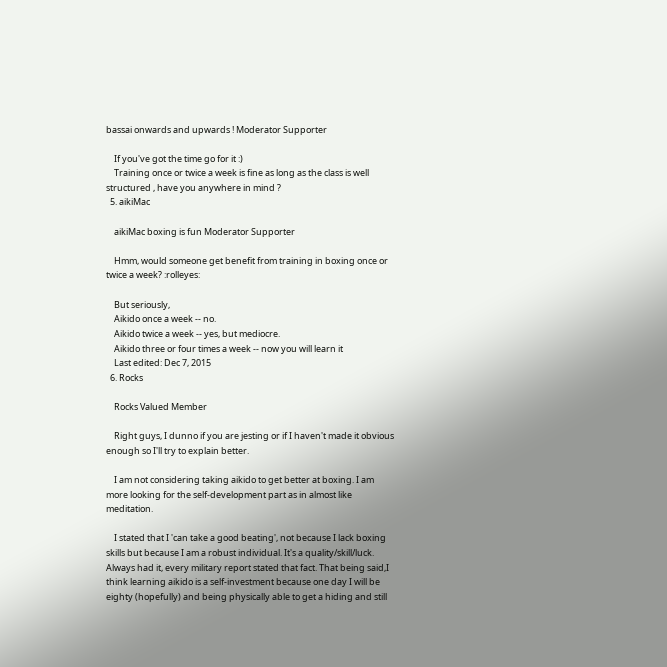bassai onwards and upwards ! Moderator Supporter

    If you've got the time go for it :)
    Training once or twice a week is fine as long as the class is well structured , have you anywhere in mind ?
  5. aikiMac

    aikiMac boxing is fun Moderator Supporter

    Hmm, would someone get benefit from training in boxing once or twice a week? :rolleyes:

    But seriously,
    Aikido once a week -- no.
    Aikido twice a week -- yes, but mediocre.
    Aikido three or four times a week -- now you will learn it
    Last edited: Dec 7, 2015
  6. Rocks

    Rocks Valued Member

    Right guys, I dunno if you are jesting or if I haven't made it obvious enough so I'll try to explain better.

    I am not considering taking aikido to get better at boxing. I am more looking for the self-development part as in almost like meditation.

    I stated that I 'can take a good beating', not because I lack boxing skills but because I am a robust individual. It's a quality/skill/luck. Always had it, every military report stated that fact. That being said,I think learning aikido is a self-investment because one day I will be eighty (hopefully) and being physically able to get a hiding and still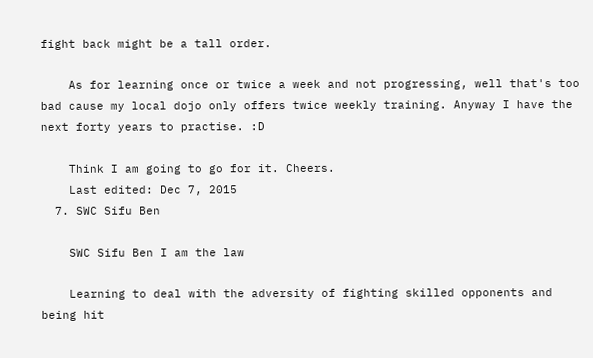fight back might be a tall order.

    As for learning once or twice a week and not progressing, well that's too bad cause my local dojo only offers twice weekly training. Anyway I have the next forty years to practise. :D

    Think I am going to go for it. Cheers.
    Last edited: Dec 7, 2015
  7. SWC Sifu Ben

    SWC Sifu Ben I am the law

    Learning to deal with the adversity of fighting skilled opponents and being hit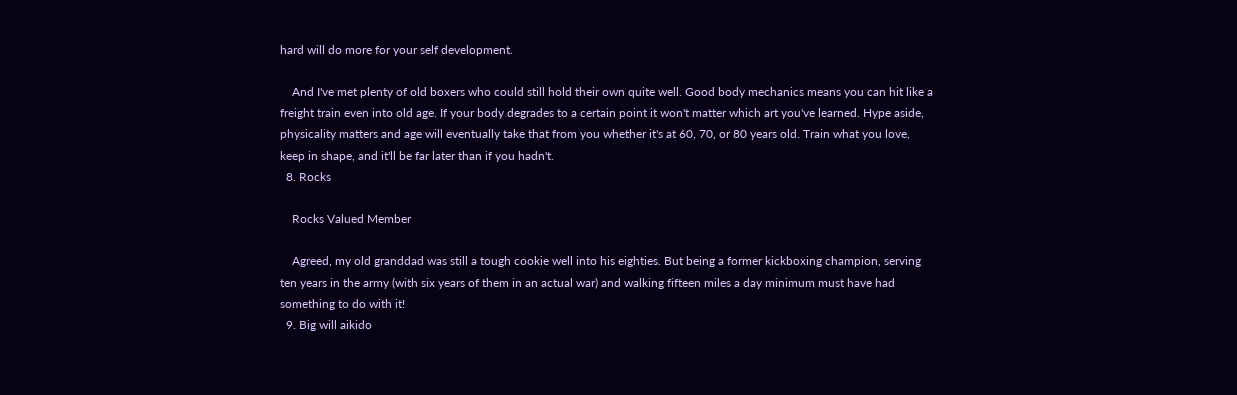hard will do more for your self development.

    And I've met plenty of old boxers who could still hold their own quite well. Good body mechanics means you can hit like a freight train even into old age. If your body degrades to a certain point it won't matter which art you've learned. Hype aside, physicality matters and age will eventually take that from you whether it's at 60, 70, or 80 years old. Train what you love, keep in shape, and it'll be far later than if you hadn't.
  8. Rocks

    Rocks Valued Member

    Agreed, my old granddad was still a tough cookie well into his eighties. But being a former kickboxing champion, serving ten years in the army (with six years of them in an actual war) and walking fifteen miles a day minimum must have had something to do with it!
  9. Big will aikido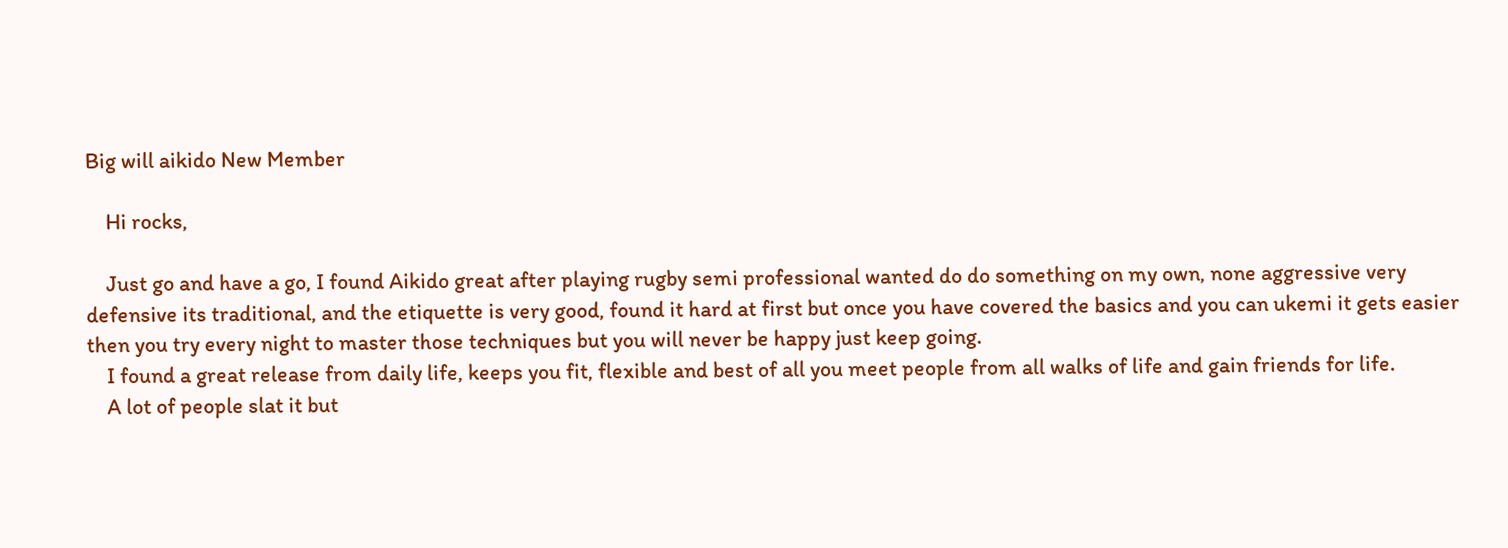Big will aikido New Member

    Hi rocks,

    Just go and have a go, I found Aikido great after playing rugby semi professional wanted do do something on my own, none aggressive very defensive its traditional, and the etiquette is very good, found it hard at first but once you have covered the basics and you can ukemi it gets easier then you try every night to master those techniques but you will never be happy just keep going.
    I found a great release from daily life, keeps you fit, flexible and best of all you meet people from all walks of life and gain friends for life.
    A lot of people slat it but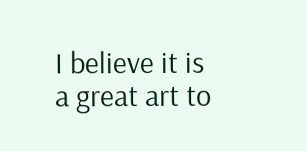I believe it is a great art to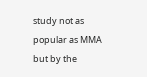study not as popular as MMA but by the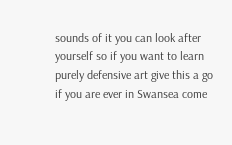sounds of it you can look after yourself so if you want to learn purely defensive art give this a go if you are ever in Swansea come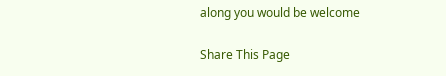along you would be welcome

Share This Page